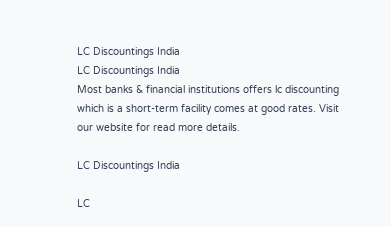LC Discountings India
LC Discountings India
Most banks & financial institutions offers lc discounting which is a short-term facility comes at good rates. Visit our website for read more details.

LC Discountings India

LC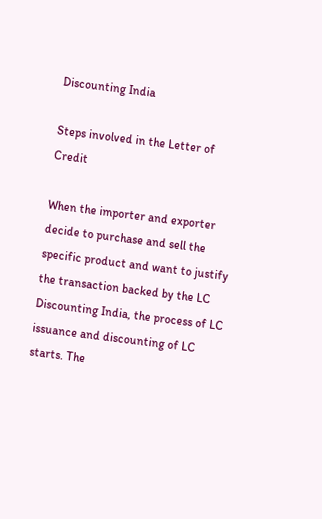Discounting India

Steps involved in the Letter of Credit

When the importer and exporter decide to purchase and sell the specific product and want to justify the transaction backed by the LC Discounting India, the process of LC issuance and discounting of LC starts. The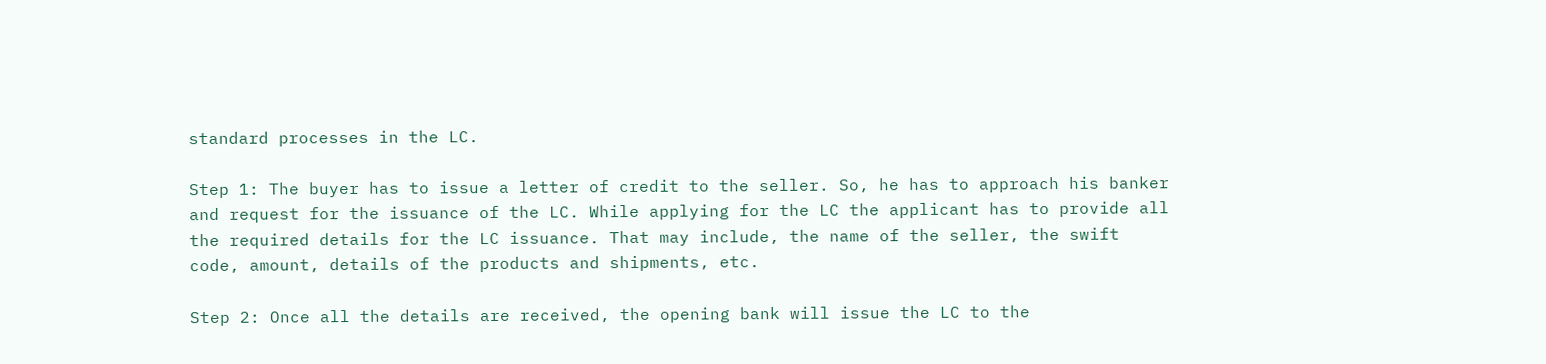standard processes in the LC.

Step 1: The buyer has to issue a letter of credit to the seller. So, he has to approach his banker and request for the issuance of the LC. While applying for the LC the applicant has to provide all the required details for the LC issuance. That may include, the name of the seller, the swift code, amount, details of the products and shipments, etc.

Step 2: Once all the details are received, the opening bank will issue the LC to the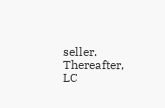seller. Thereafter, LC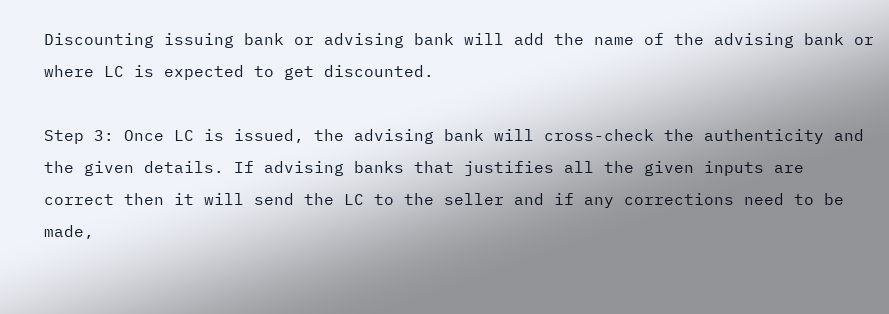Discounting issuing bank or advising bank will add the name of the advising bank or where LC is expected to get discounted.

Step 3: Once LC is issued, the advising bank will cross-check the authenticity and the given details. If advising banks that justifies all the given inputs are correct then it will send the LC to the seller and if any corrections need to be made,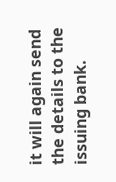it will again send the details to the issuing bank.